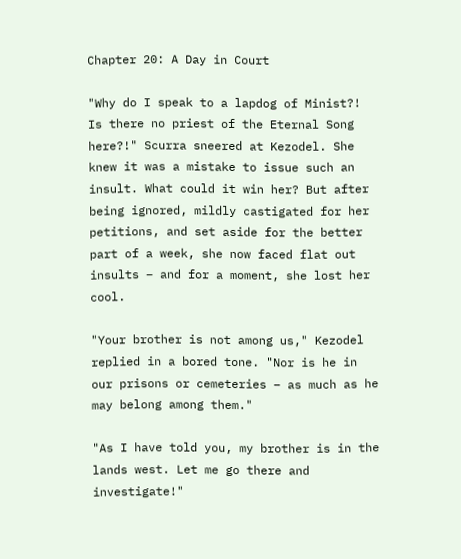Chapter 20: A Day in Court

"Why do I speak to a lapdog of Minist?! Is there no priest of the Eternal Song here?!" Scurra sneered at Kezodel. She knew it was a mistake to issue such an insult. What could it win her? But after being ignored, mildly castigated for her petitions, and set aside for the better part of a week, she now faced flat out insults – and for a moment, she lost her cool.

"Your brother is not among us," Kezodel replied in a bored tone. "Nor is he in our prisons or cemeteries – as much as he may belong among them."

"As I have told you, my brother is in the lands west. Let me go there and investigate!"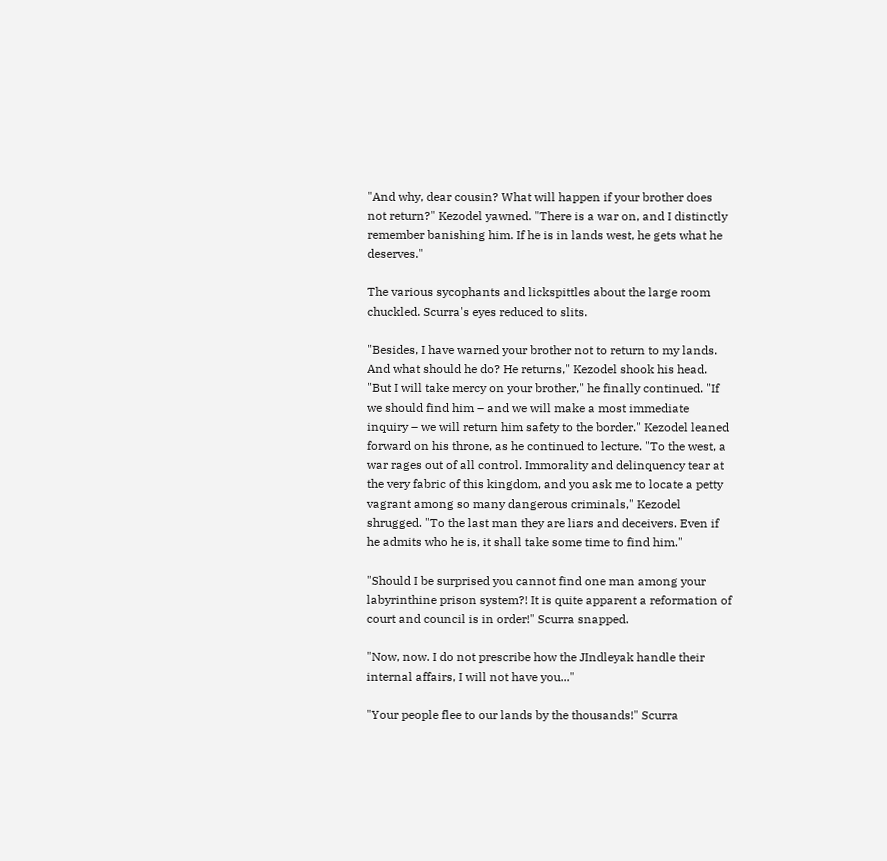"And why, dear cousin? What will happen if your brother does not return?" Kezodel yawned. "There is a war on, and I distinctly remember banishing him. If he is in lands west, he gets what he deserves."

The various sycophants and lickspittles about the large room chuckled. Scurra's eyes reduced to slits.

"Besides, I have warned your brother not to return to my lands. And what should he do? He returns," Kezodel shook his head. "But I will take mercy on your brother," he finally continued. "If we should find him – and we will make a most immediate inquiry – we will return him safety to the border." Kezodel leaned forward on his throne, as he continued to lecture. "To the west, a war rages out of all control. Immorality and delinquency tear at the very fabric of this kingdom, and you ask me to locate a petty vagrant among so many dangerous criminals," Kezodel shrugged. "To the last man they are liars and deceivers. Even if he admits who he is, it shall take some time to find him."

"Should I be surprised you cannot find one man among your labyrinthine prison system?! It is quite apparent a reformation of court and council is in order!" Scurra snapped.

"Now, now. I do not prescribe how the JIndleyak handle their internal affairs, I will not have you..."

"Your people flee to our lands by the thousands!" Scurra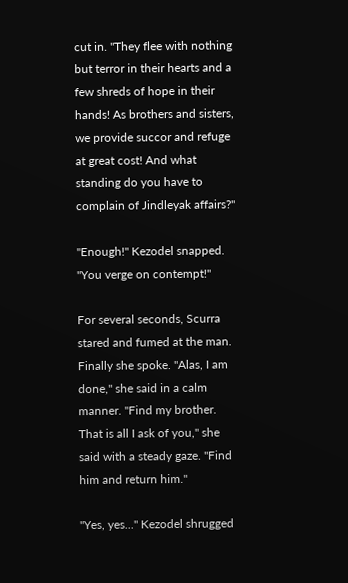cut in. "They flee with nothing but terror in their hearts and a few shreds of hope in their hands! As brothers and sisters, we provide succor and refuge at great cost! And what standing do you have to complain of Jindleyak affairs?"

"Enough!" Kezodel snapped. "You verge on contempt!"

For several seconds, Scurra stared and fumed at the man. Finally she spoke. "Alas, I am done," she said in a calm manner. "Find my brother. That is all I ask of you," she said with a steady gaze. "Find him and return him."

"Yes, yes..." Kezodel shrugged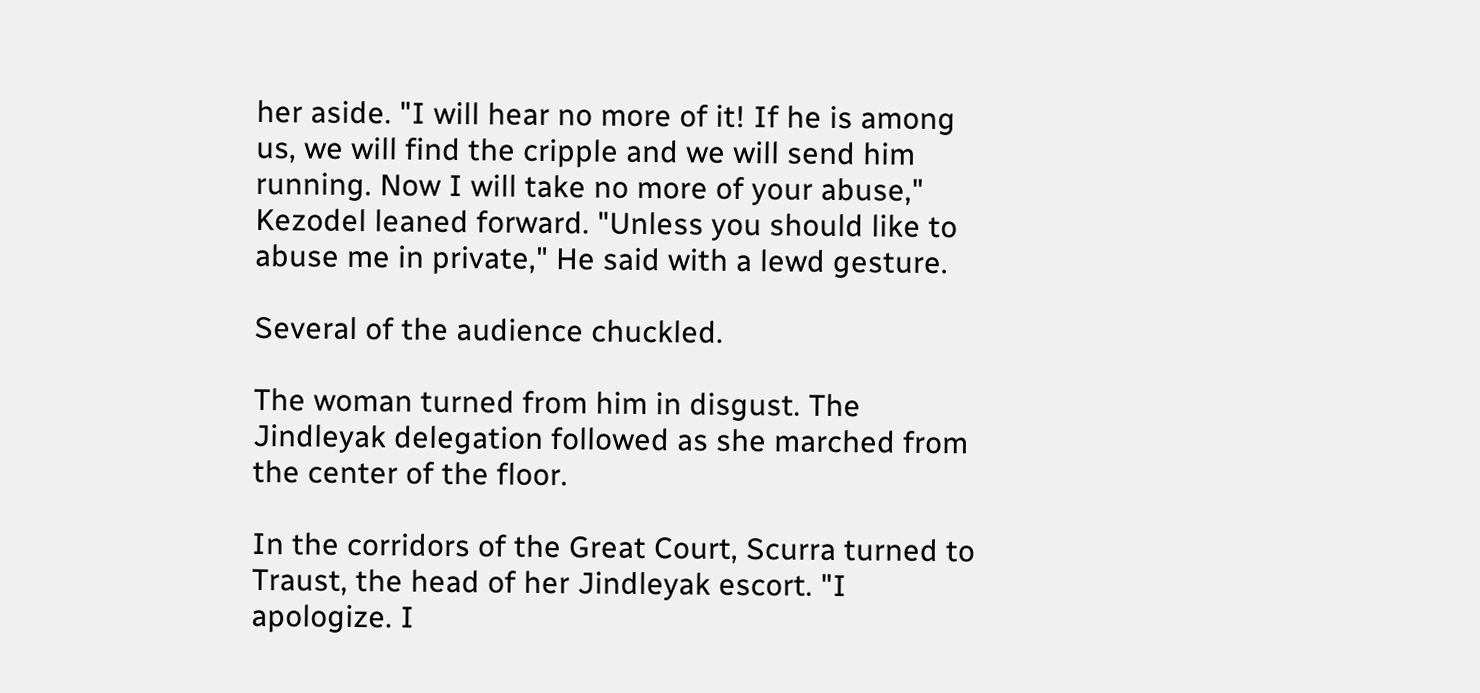her aside. "I will hear no more of it! If he is among us, we will find the cripple and we will send him running. Now I will take no more of your abuse," Kezodel leaned forward. "Unless you should like to abuse me in private," He said with a lewd gesture.

Several of the audience chuckled.

The woman turned from him in disgust. The Jindleyak delegation followed as she marched from the center of the floor.

In the corridors of the Great Court, Scurra turned to Traust, the head of her Jindleyak escort. "I apologize. I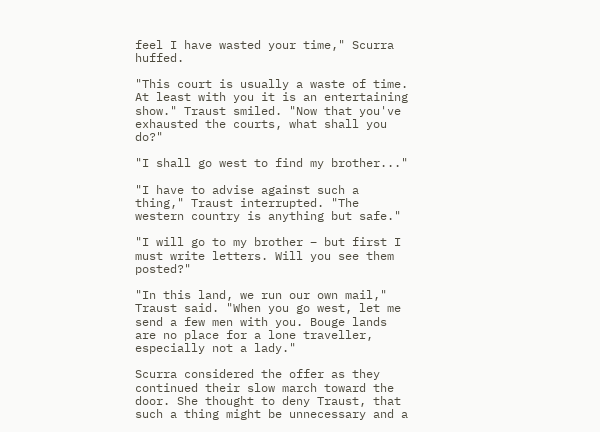feel I have wasted your time," Scurra huffed.

"This court is usually a waste of time. At least with you it is an entertaining show." Traust smiled. "Now that you've exhausted the courts, what shall you do?"

"I shall go west to find my brother..."

"I have to advise against such a thing," Traust interrupted. "The western country is anything but safe."

"I will go to my brother – but first I must write letters. Will you see them posted?"

"In this land, we run our own mail," Traust said. "When you go west, let me send a few men with you. Bouge lands are no place for a lone traveller, especially not a lady."

Scurra considered the offer as they continued their slow march toward the door. She thought to deny Traust, that such a thing might be unnecessary and a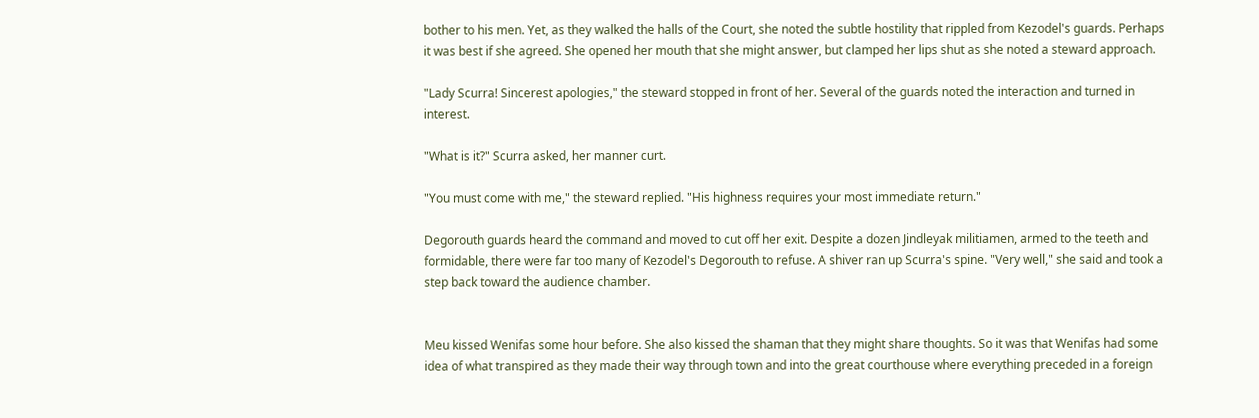bother to his men. Yet, as they walked the halls of the Court, she noted the subtle hostility that rippled from Kezodel's guards. Perhaps it was best if she agreed. She opened her mouth that she might answer, but clamped her lips shut as she noted a steward approach.

"Lady Scurra! Sincerest apologies," the steward stopped in front of her. Several of the guards noted the interaction and turned in interest.

"What is it?" Scurra asked, her manner curt.

"You must come with me," the steward replied. "His highness requires your most immediate return."

Degorouth guards heard the command and moved to cut off her exit. Despite a dozen Jindleyak militiamen, armed to the teeth and formidable, there were far too many of Kezodel's Degorouth to refuse. A shiver ran up Scurra's spine. "Very well," she said and took a step back toward the audience chamber.


Meu kissed Wenifas some hour before. She also kissed the shaman that they might share thoughts. So it was that Wenifas had some idea of what transpired as they made their way through town and into the great courthouse where everything preceded in a foreign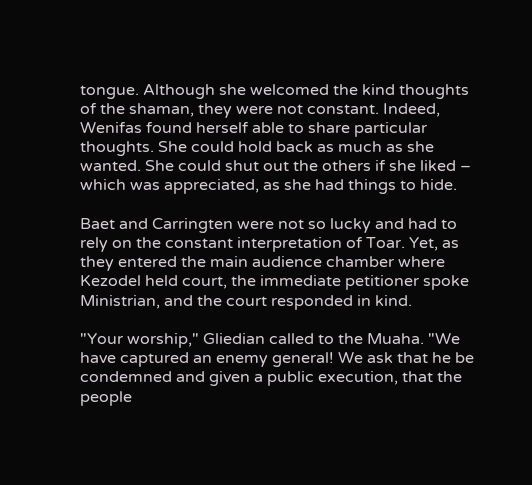tongue. Although she welcomed the kind thoughts of the shaman, they were not constant. Indeed, Wenifas found herself able to share particular thoughts. She could hold back as much as she wanted. She could shut out the others if she liked – which was appreciated, as she had things to hide.

Baet and Carringten were not so lucky and had to rely on the constant interpretation of Toar. Yet, as they entered the main audience chamber where Kezodel held court, the immediate petitioner spoke Ministrian, and the court responded in kind.

"Your worship," Gliedian called to the Muaha. "We have captured an enemy general! We ask that he be condemned and given a public execution, that the people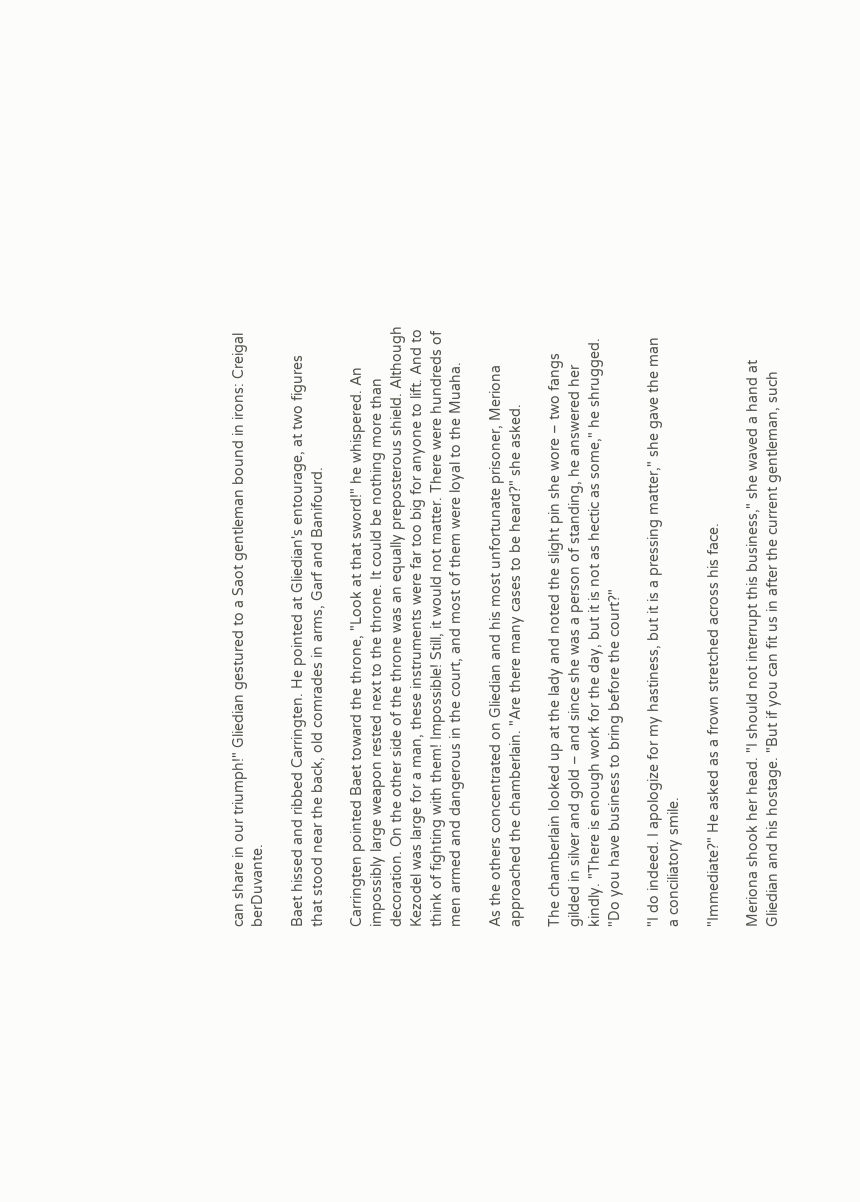can share in our triumph!" Gliedian gestured to a Saot gentleman bound in irons: Creigal berDuvante.

Baet hissed and ribbed Carringten. He pointed at Gliedian's entourage, at two figures that stood near the back, old comrades in arms, Garf and Banifourd.

Carringten pointed Baet toward the throne, "Look at that sword!" he whispered. An impossibly large weapon rested next to the throne. It could be nothing more than decoration. On the other side of the throne was an equally preposterous shield. Although Kezodel was large for a man, these instruments were far too big for anyone to lift. And to think of fighting with them! Impossible! Still, it would not matter. There were hundreds of men armed and dangerous in the court, and most of them were loyal to the Muaha.

As the others concentrated on Gliedian and his most unfortunate prisoner, Meriona approached the chamberlain. "Are there many cases to be heard?" she asked.

The chamberlain looked up at the lady and noted the slight pin she wore – two fangs gilded in silver and gold – and since she was a person of standing, he answered her kindly. "There is enough work for the day, but it is not as hectic as some," he shrugged. "Do you have business to bring before the court?"

"I do indeed. I apologize for my hastiness, but it is a pressing matter," she gave the man a conciliatory smile.

"Immediate?" He asked as a frown stretched across his face.

Meriona shook her head. "I should not interrupt this business," she waved a hand at Gliedian and his hostage. "But if you can fit us in after the current gentleman, such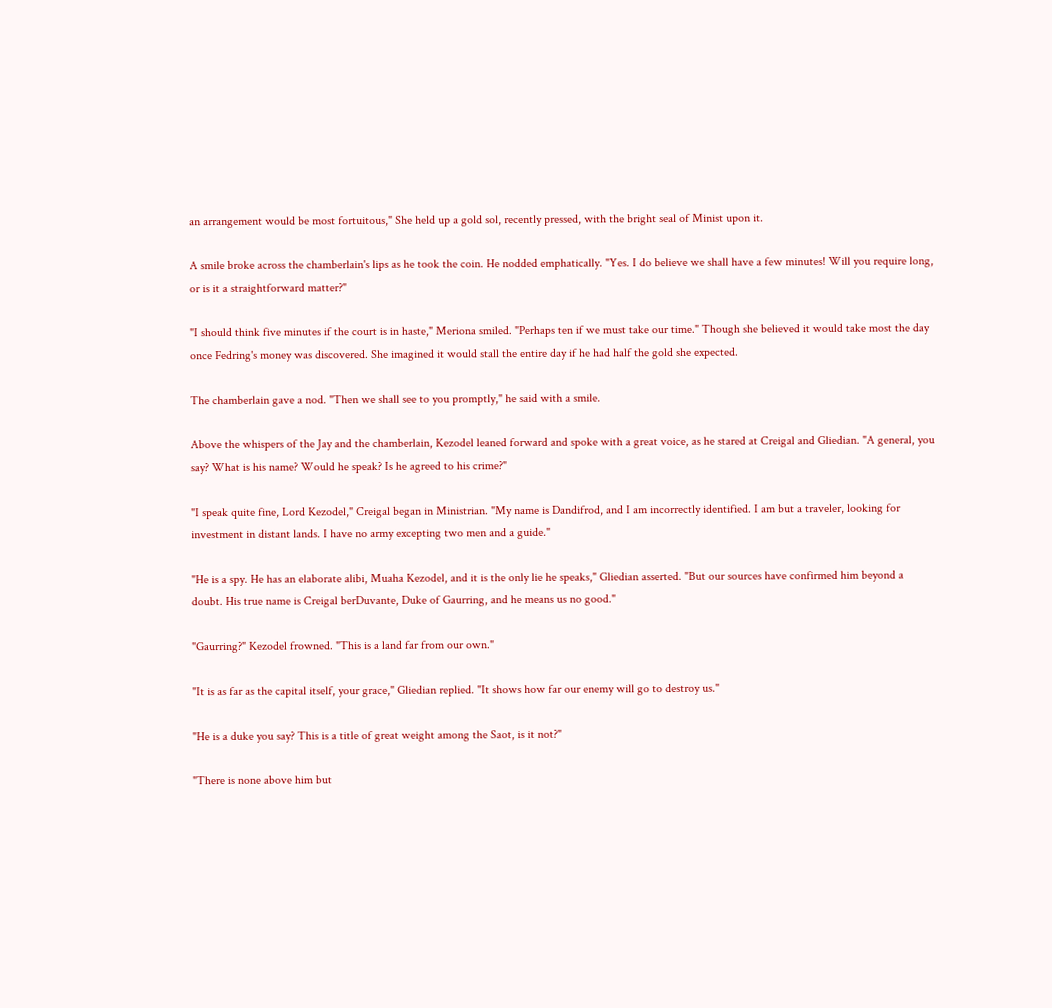an arrangement would be most fortuitous," She held up a gold sol, recently pressed, with the bright seal of Minist upon it.

A smile broke across the chamberlain's lips as he took the coin. He nodded emphatically. "Yes. I do believe we shall have a few minutes! Will you require long, or is it a straightforward matter?"

"I should think five minutes if the court is in haste," Meriona smiled. "Perhaps ten if we must take our time." Though she believed it would take most the day once Fedring's money was discovered. She imagined it would stall the entire day if he had half the gold she expected.

The chamberlain gave a nod. "Then we shall see to you promptly," he said with a smile.

Above the whispers of the Jay and the chamberlain, Kezodel leaned forward and spoke with a great voice, as he stared at Creigal and Gliedian. "A general, you say? What is his name? Would he speak? Is he agreed to his crime?"

"I speak quite fine, Lord Kezodel," Creigal began in Ministrian. "My name is Dandifrod, and I am incorrectly identified. I am but a traveler, looking for investment in distant lands. I have no army excepting two men and a guide."

"He is a spy. He has an elaborate alibi, Muaha Kezodel, and it is the only lie he speaks," Gliedian asserted. "But our sources have confirmed him beyond a doubt. His true name is Creigal berDuvante, Duke of Gaurring, and he means us no good."

"Gaurring?" Kezodel frowned. "This is a land far from our own."

"It is as far as the capital itself, your grace," Gliedian replied. "It shows how far our enemy will go to destroy us."

"He is a duke you say? This is a title of great weight among the Saot, is it not?"

"There is none above him but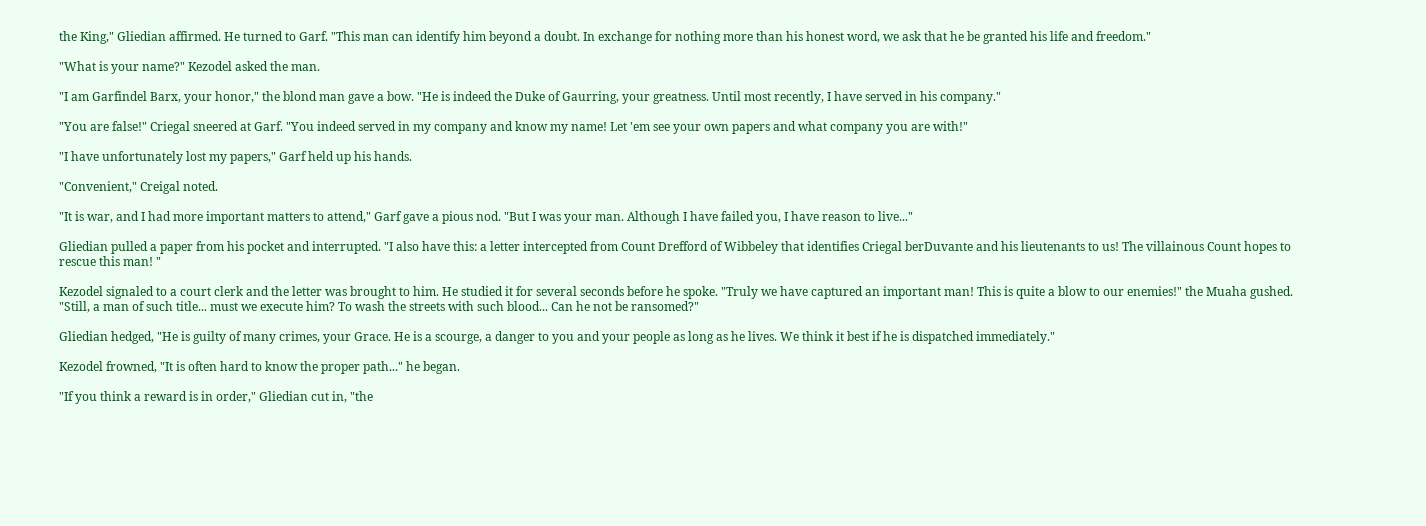the King," Gliedian affirmed. He turned to Garf. "This man can identify him beyond a doubt. In exchange for nothing more than his honest word, we ask that he be granted his life and freedom."

"What is your name?" Kezodel asked the man.

"I am Garfindel Barx, your honor," the blond man gave a bow. "He is indeed the Duke of Gaurring, your greatness. Until most recently, I have served in his company."

"You are false!" Criegal sneered at Garf. "You indeed served in my company and know my name! Let 'em see your own papers and what company you are with!"

"I have unfortunately lost my papers," Garf held up his hands.

"Convenient," Creigal noted.

"It is war, and I had more important matters to attend," Garf gave a pious nod. "But I was your man. Although I have failed you, I have reason to live..."

Gliedian pulled a paper from his pocket and interrupted. "I also have this: a letter intercepted from Count Drefford of Wibbeley that identifies Criegal berDuvante and his lieutenants to us! The villainous Count hopes to rescue this man! "

Kezodel signaled to a court clerk and the letter was brought to him. He studied it for several seconds before he spoke. "Truly we have captured an important man! This is quite a blow to our enemies!" the Muaha gushed. "Still, a man of such title... must we execute him? To wash the streets with such blood... Can he not be ransomed?"

Gliedian hedged, "He is guilty of many crimes, your Grace. He is a scourge, a danger to you and your people as long as he lives. We think it best if he is dispatched immediately."

Kezodel frowned, "It is often hard to know the proper path..." he began.

"If you think a reward is in order," Gliedian cut in, "the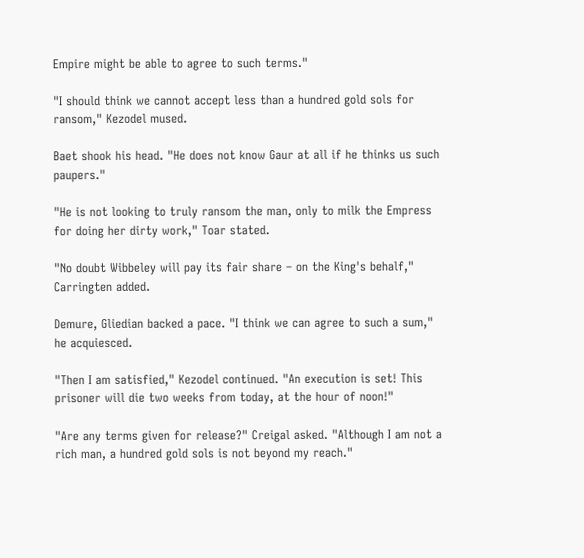Empire might be able to agree to such terms."

"I should think we cannot accept less than a hundred gold sols for ransom," Kezodel mused.

Baet shook his head. "He does not know Gaur at all if he thinks us such paupers."

"He is not looking to truly ransom the man, only to milk the Empress for doing her dirty work," Toar stated.

"No doubt Wibbeley will pay its fair share – on the King's behalf," Carringten added.

Demure, Gliedian backed a pace. "I think we can agree to such a sum," he acquiesced.

"Then I am satisfied," Kezodel continued. "An execution is set! This prisoner will die two weeks from today, at the hour of noon!"

"Are any terms given for release?" Creigal asked. "Although I am not a rich man, a hundred gold sols is not beyond my reach."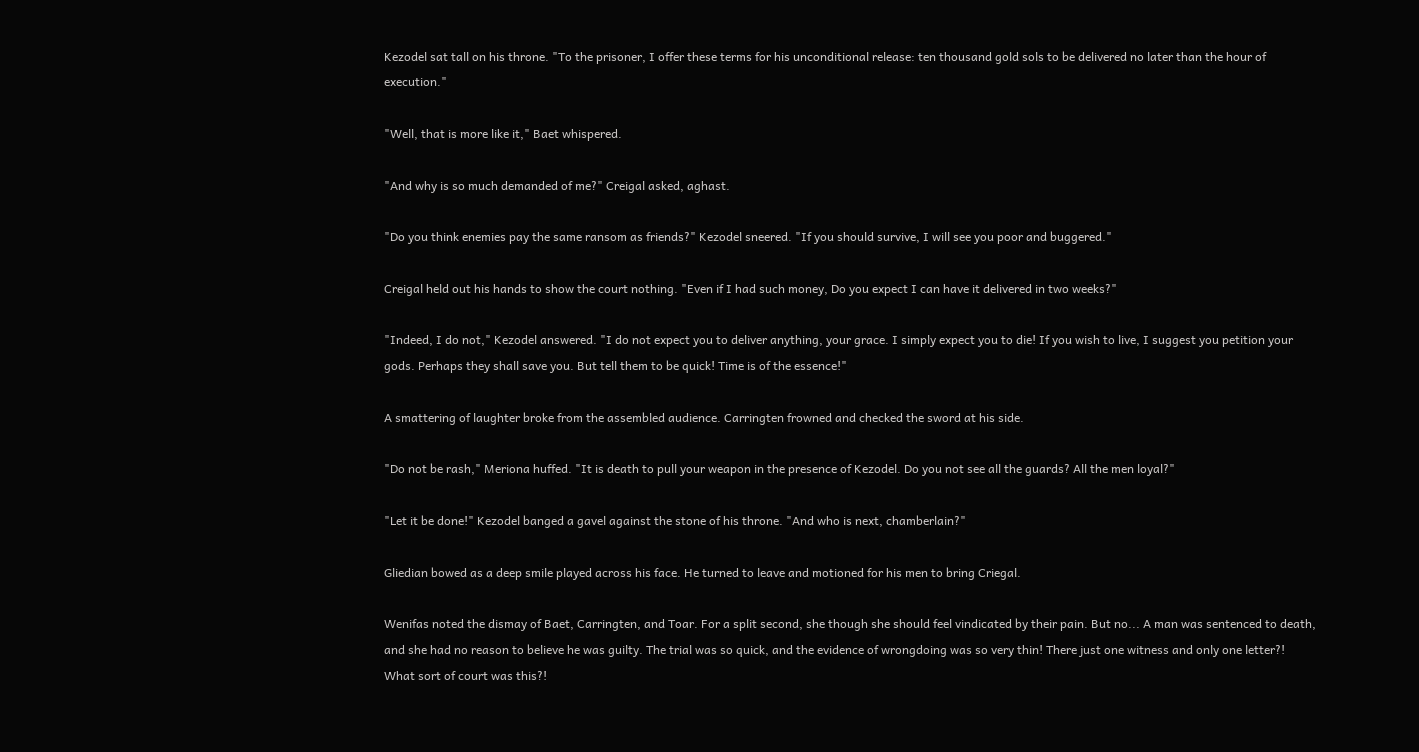Kezodel sat tall on his throne. "To the prisoner, I offer these terms for his unconditional release: ten thousand gold sols to be delivered no later than the hour of execution."

"Well, that is more like it," Baet whispered.

"And why is so much demanded of me?" Creigal asked, aghast.

"Do you think enemies pay the same ransom as friends?" Kezodel sneered. "If you should survive, I will see you poor and buggered."

Creigal held out his hands to show the court nothing. "Even if I had such money, Do you expect I can have it delivered in two weeks?"

"Indeed, I do not," Kezodel answered. "I do not expect you to deliver anything, your grace. I simply expect you to die! If you wish to live, I suggest you petition your gods. Perhaps they shall save you. But tell them to be quick! Time is of the essence!"

A smattering of laughter broke from the assembled audience. Carringten frowned and checked the sword at his side.

"Do not be rash," Meriona huffed. "It is death to pull your weapon in the presence of Kezodel. Do you not see all the guards? All the men loyal?"

"Let it be done!" Kezodel banged a gavel against the stone of his throne. "And who is next, chamberlain?"

Gliedian bowed as a deep smile played across his face. He turned to leave and motioned for his men to bring Criegal.

Wenifas noted the dismay of Baet, Carringten, and Toar. For a split second, she though she should feel vindicated by their pain. But no... A man was sentenced to death, and she had no reason to believe he was guilty. The trial was so quick, and the evidence of wrongdoing was so very thin! There just one witness and only one letter?! What sort of court was this?!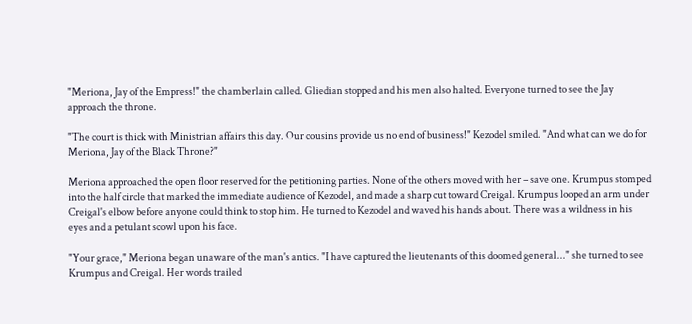"Meriona, Jay of the Empress!" the chamberlain called. Gliedian stopped and his men also halted. Everyone turned to see the Jay approach the throne.

"The court is thick with Ministrian affairs this day. Our cousins provide us no end of business!" Kezodel smiled. "And what can we do for Meriona, Jay of the Black Throne?"

Meriona approached the open floor reserved for the petitioning parties. None of the others moved with her – save one. Krumpus stomped into the half circle that marked the immediate audience of Kezodel, and made a sharp cut toward Creigal. Krumpus looped an arm under Creigal's elbow before anyone could think to stop him. He turned to Kezodel and waved his hands about. There was a wildness in his eyes and a petulant scowl upon his face.

"Your grace," Meriona began unaware of the man's antics. "I have captured the lieutenants of this doomed general..." she turned to see Krumpus and Creigal. Her words trailed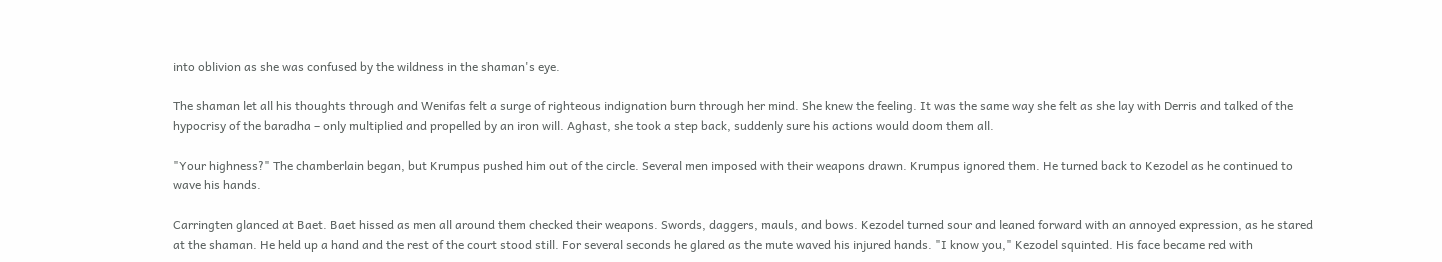into oblivion as she was confused by the wildness in the shaman's eye.

The shaman let all his thoughts through and Wenifas felt a surge of righteous indignation burn through her mind. She knew the feeling. It was the same way she felt as she lay with Derris and talked of the hypocrisy of the baradha – only multiplied and propelled by an iron will. Aghast, she took a step back, suddenly sure his actions would doom them all.

"Your highness?" The chamberlain began, but Krumpus pushed him out of the circle. Several men imposed with their weapons drawn. Krumpus ignored them. He turned back to Kezodel as he continued to wave his hands.

Carringten glanced at Baet. Baet hissed as men all around them checked their weapons. Swords, daggers, mauls, and bows. Kezodel turned sour and leaned forward with an annoyed expression, as he stared at the shaman. He held up a hand and the rest of the court stood still. For several seconds he glared as the mute waved his injured hands. "I know you," Kezodel squinted. His face became red with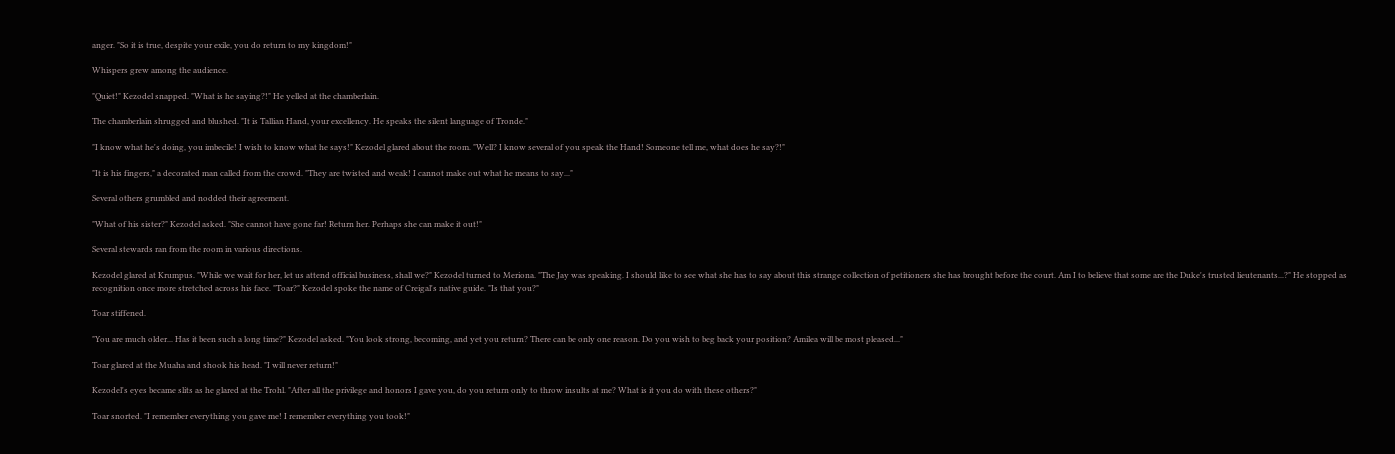anger. "So it is true, despite your exile, you do return to my kingdom!"

Whispers grew among the audience.

"Quiet!" Kezodel snapped. "What is he saying?!" He yelled at the chamberlain.

The chamberlain shrugged and blushed. "It is Tallian Hand, your excellency. He speaks the silent language of Tronde."

"I know what he's doing, you imbecile! I wish to know what he says!" Kezodel glared about the room. "Well? I know several of you speak the Hand! Someone tell me, what does he say?!"

"It is his fingers," a decorated man called from the crowd. "They are twisted and weak! I cannot make out what he means to say..."

Several others grumbled and nodded their agreement.

"What of his sister?" Kezodel asked. "She cannot have gone far! Return her. Perhaps she can make it out!"

Several stewards ran from the room in various directions.

Kezodel glared at Krumpus. "While we wait for her, let us attend official business, shall we?" Kezodel turned to Meriona. "The Jay was speaking. I should like to see what she has to say about this strange collection of petitioners she has brought before the court. Am I to believe that some are the Duke's trusted lieutenants...?" He stopped as recognition once more stretched across his face. "Toar?" Kezodel spoke the name of Creigal's native guide. "Is that you?"

Toar stiffened.

"You are much older... Has it been such a long time?" Kezodel asked. "You look strong, becoming, and yet you return? There can be only one reason. Do you wish to beg back your position? Amilea will be most pleased..."

Toar glared at the Muaha and shook his head. "I will never return!"

Kezodel's eyes became slits as he glared at the Trohl. "After all the privilege and honors I gave you, do you return only to throw insults at me? What is it you do with these others?"

Toar snorted. "I remember everything you gave me! I remember everything you took!"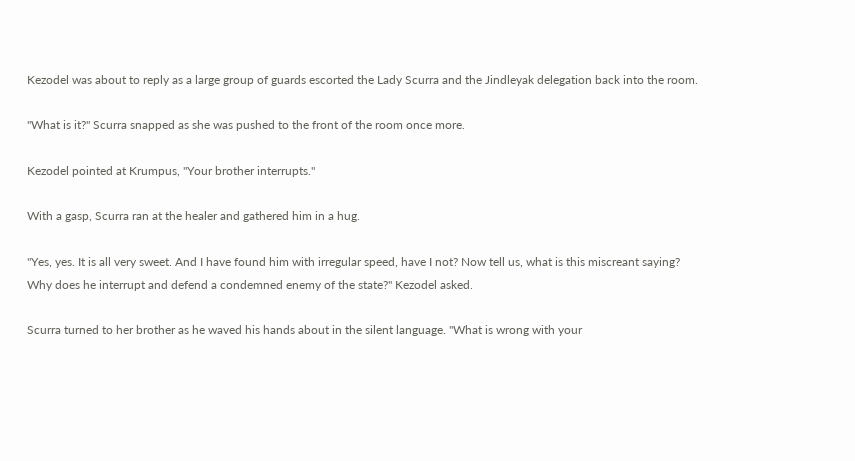Kezodel was about to reply as a large group of guards escorted the Lady Scurra and the Jindleyak delegation back into the room.

"What is it?" Scurra snapped as she was pushed to the front of the room once more.

Kezodel pointed at Krumpus, "Your brother interrupts."

With a gasp, Scurra ran at the healer and gathered him in a hug.

"Yes, yes. It is all very sweet. And I have found him with irregular speed, have I not? Now tell us, what is this miscreant saying? Why does he interrupt and defend a condemned enemy of the state?" Kezodel asked.

Scurra turned to her brother as he waved his hands about in the silent language. "What is wrong with your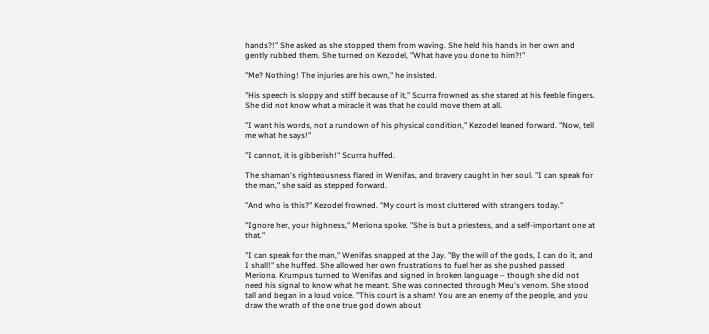hands?!" She asked as she stopped them from waving. She held his hands in her own and gently rubbed them. She turned on Kezodel, "What have you done to him?!"

"Me? Nothing! The injuries are his own," he insisted.

"His speech is sloppy and stiff because of it," Scurra frowned as she stared at his feeble fingers. She did not know what a miracle it was that he could move them at all.

"I want his words, not a rundown of his physical condition," Kezodel leaned forward. "Now, tell me what he says!"

"I cannot, it is gibberish!" Scurra huffed.

The shaman's righteousness flared in Wenifas, and bravery caught in her soul. "I can speak for the man," she said as stepped forward.

"And who is this?" Kezodel frowned. "My court is most cluttered with strangers today."

"Ignore her, your highness," Meriona spoke. "She is but a priestess, and a self-important one at that."

"I can speak for the man," Wenifas snapped at the Jay. "By the will of the gods, I can do it, and I shall!" she huffed. She allowed her own frustrations to fuel her as she pushed passed Meriona. Krumpus turned to Wenifas and signed in broken language – though she did not need his signal to know what he meant. She was connected through Meu's venom. She stood tall and began in a loud voice. "This court is a sham! You are an enemy of the people, and you draw the wrath of the one true god down about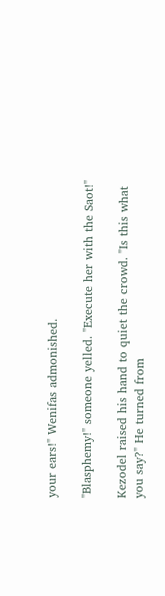your ears!" Wenifas admonished.

"Blasphemy!" someone yelled. "Execute her with the Saot!"

Kezodel raised his hand to quiet the crowd. "Is this what you say?" He turned from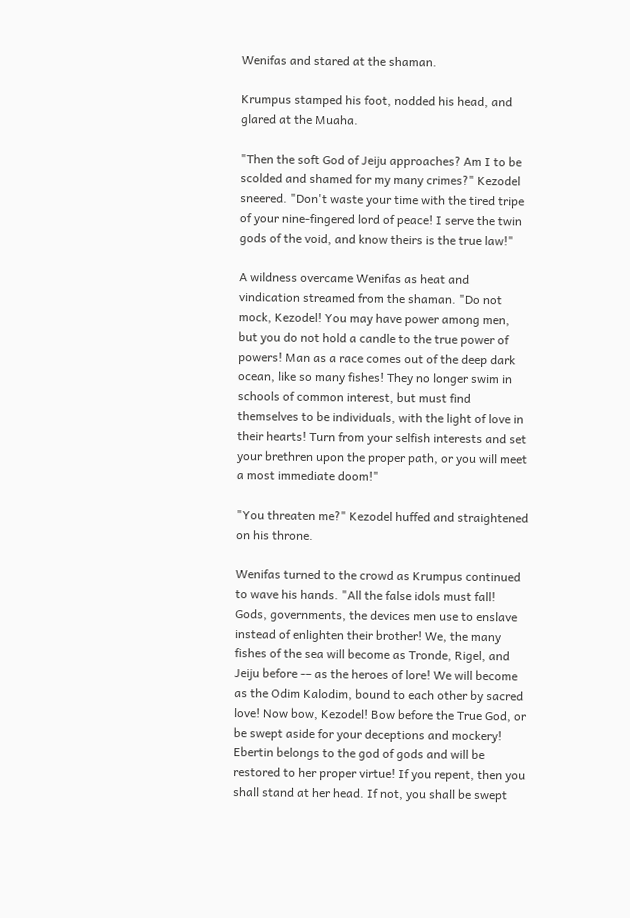Wenifas and stared at the shaman.

Krumpus stamped his foot, nodded his head, and glared at the Muaha.

"Then the soft God of Jeiju approaches? Am I to be scolded and shamed for my many crimes?" Kezodel sneered. "Don't waste your time with the tired tripe of your nine-fingered lord of peace! I serve the twin gods of the void, and know theirs is the true law!"

A wildness overcame Wenifas as heat and vindication streamed from the shaman. "Do not mock, Kezodel! You may have power among men, but you do not hold a candle to the true power of powers! Man as a race comes out of the deep dark ocean, like so many fishes! They no longer swim in schools of common interest, but must find themselves to be individuals, with the light of love in their hearts! Turn from your selfish interests and set your brethren upon the proper path, or you will meet a most immediate doom!"

"You threaten me?" Kezodel huffed and straightened on his throne.

Wenifas turned to the crowd as Krumpus continued to wave his hands. "All the false idols must fall! Gods, governments, the devices men use to enslave instead of enlighten their brother! We, the many fishes of the sea will become as Tronde, Rigel, and Jeiju before -– as the heroes of lore! We will become as the Odim Kalodim, bound to each other by sacred love! Now bow, Kezodel! Bow before the True God, or be swept aside for your deceptions and mockery! Ebertin belongs to the god of gods and will be restored to her proper virtue! If you repent, then you shall stand at her head. If not, you shall be swept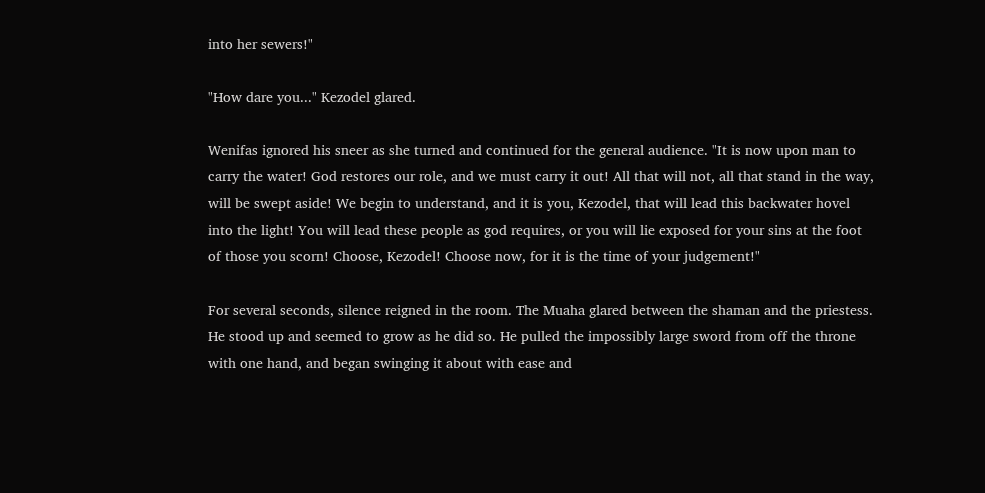into her sewers!"

"How dare you..." Kezodel glared.

Wenifas ignored his sneer as she turned and continued for the general audience. "It is now upon man to carry the water! God restores our role, and we must carry it out! All that will not, all that stand in the way, will be swept aside! We begin to understand, and it is you, Kezodel, that will lead this backwater hovel into the light! You will lead these people as god requires, or you will lie exposed for your sins at the foot of those you scorn! Choose, Kezodel! Choose now, for it is the time of your judgement!"

For several seconds, silence reigned in the room. The Muaha glared between the shaman and the priestess. He stood up and seemed to grow as he did so. He pulled the impossibly large sword from off the throne with one hand, and began swinging it about with ease and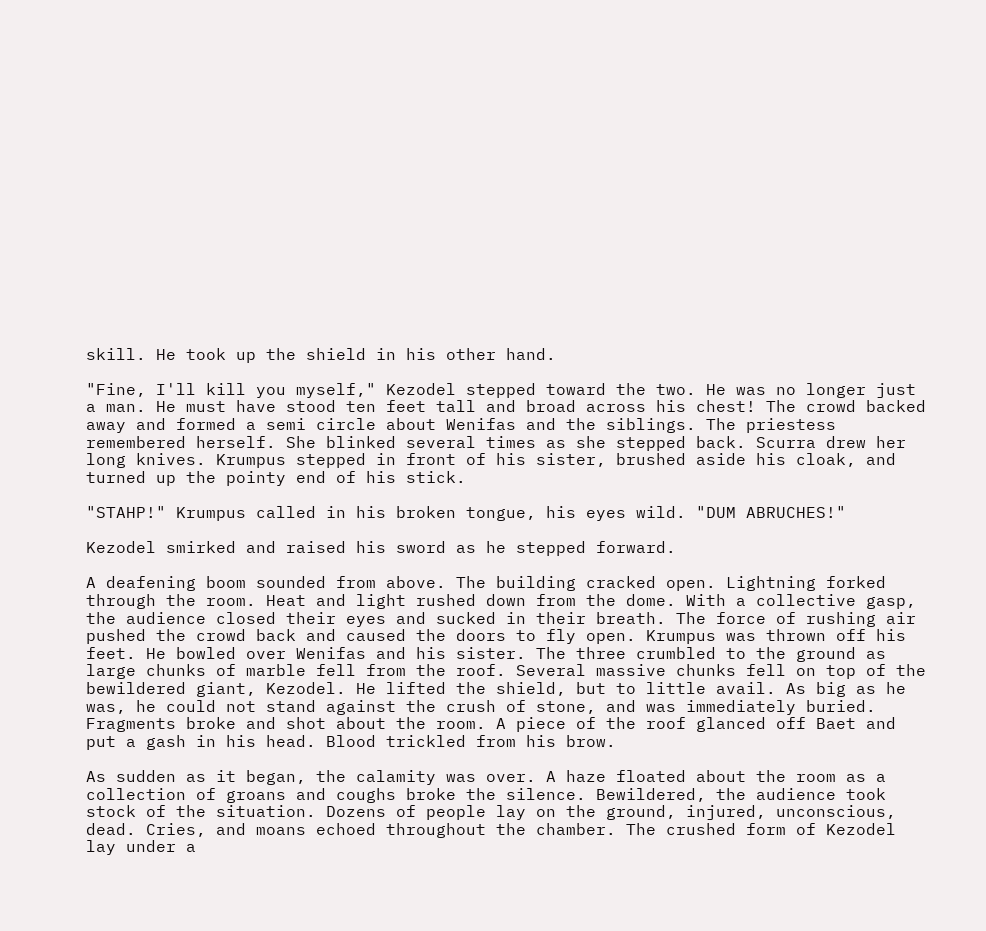skill. He took up the shield in his other hand.

"Fine, I'll kill you myself," Kezodel stepped toward the two. He was no longer just a man. He must have stood ten feet tall and broad across his chest! The crowd backed away and formed a semi circle about Wenifas and the siblings. The priestess remembered herself. She blinked several times as she stepped back. Scurra drew her long knives. Krumpus stepped in front of his sister, brushed aside his cloak, and turned up the pointy end of his stick.

"STAHP!" Krumpus called in his broken tongue, his eyes wild. "DUM ABRUCHES!"

Kezodel smirked and raised his sword as he stepped forward.

A deafening boom sounded from above. The building cracked open. Lightning forked through the room. Heat and light rushed down from the dome. With a collective gasp, the audience closed their eyes and sucked in their breath. The force of rushing air pushed the crowd back and caused the doors to fly open. Krumpus was thrown off his feet. He bowled over Wenifas and his sister. The three crumbled to the ground as large chunks of marble fell from the roof. Several massive chunks fell on top of the bewildered giant, Kezodel. He lifted the shield, but to little avail. As big as he was, he could not stand against the crush of stone, and was immediately buried. Fragments broke and shot about the room. A piece of the roof glanced off Baet and put a gash in his head. Blood trickled from his brow.

As sudden as it began, the calamity was over. A haze floated about the room as a collection of groans and coughs broke the silence. Bewildered, the audience took stock of the situation. Dozens of people lay on the ground, injured, unconscious, dead. Cries, and moans echoed throughout the chamber. The crushed form of Kezodel lay under a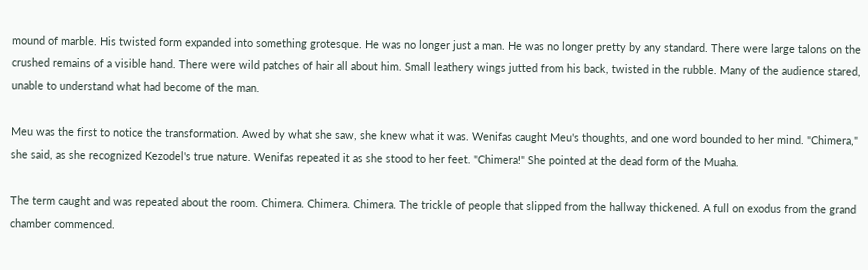mound of marble. His twisted form expanded into something grotesque. He was no longer just a man. He was no longer pretty by any standard. There were large talons on the crushed remains of a visible hand. There were wild patches of hair all about him. Small leathery wings jutted from his back, twisted in the rubble. Many of the audience stared, unable to understand what had become of the man.

Meu was the first to notice the transformation. Awed by what she saw, she knew what it was. Wenifas caught Meu's thoughts, and one word bounded to her mind. "Chimera," she said, as she recognized Kezodel's true nature. Wenifas repeated it as she stood to her feet. "Chimera!" She pointed at the dead form of the Muaha.

The term caught and was repeated about the room. Chimera. Chimera. Chimera. The trickle of people that slipped from the hallway thickened. A full on exodus from the grand chamber commenced.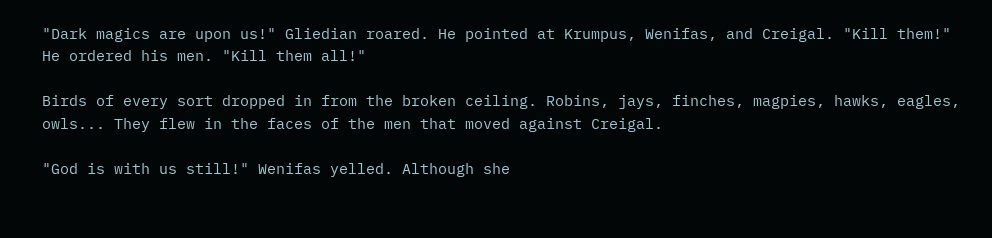"Dark magics are upon us!" Gliedian roared. He pointed at Krumpus, Wenifas, and Creigal. "Kill them!" He ordered his men. "Kill them all!"

Birds of every sort dropped in from the broken ceiling. Robins, jays, finches, magpies, hawks, eagles, owls... They flew in the faces of the men that moved against Creigal.

"God is with us still!" Wenifas yelled. Although she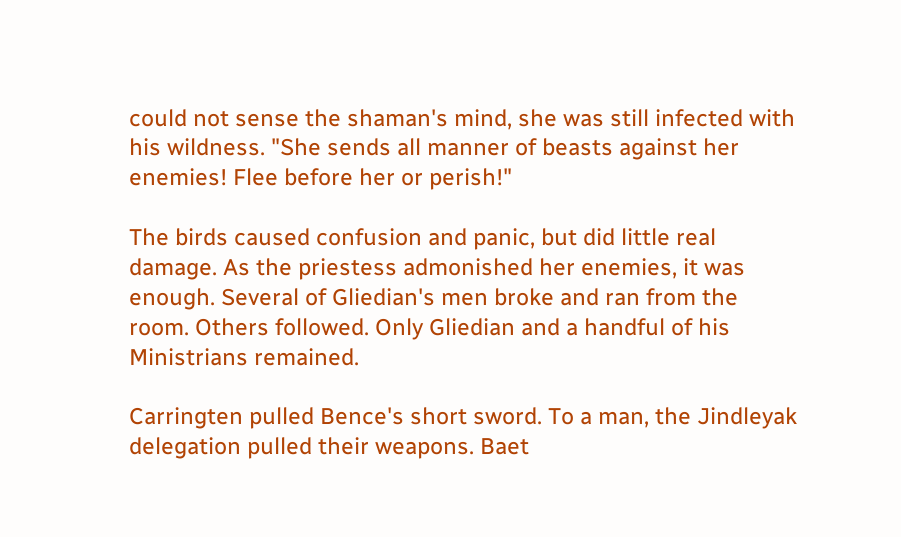could not sense the shaman's mind, she was still infected with his wildness. "She sends all manner of beasts against her enemies! Flee before her or perish!"

The birds caused confusion and panic, but did little real damage. As the priestess admonished her enemies, it was enough. Several of Gliedian's men broke and ran from the room. Others followed. Only Gliedian and a handful of his Ministrians remained.

Carringten pulled Bence's short sword. To a man, the Jindleyak delegation pulled their weapons. Baet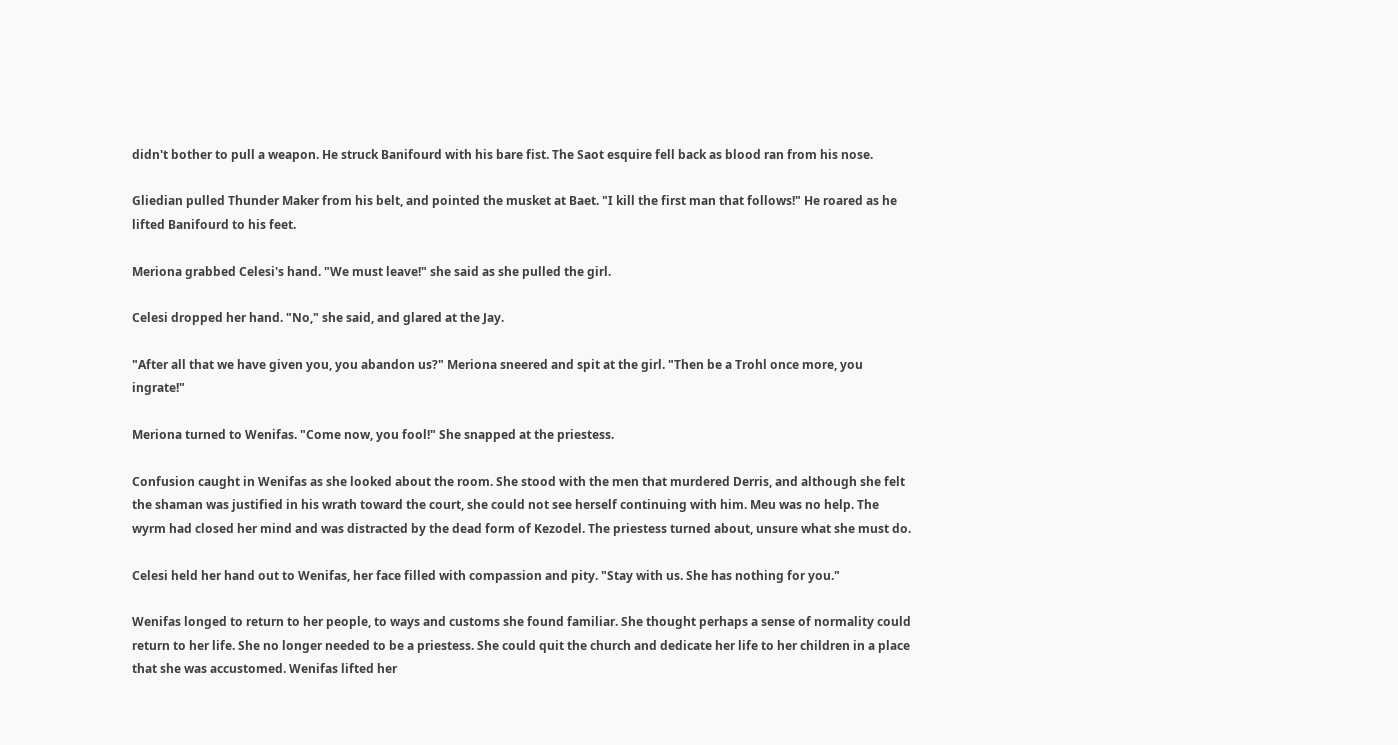didn't bother to pull a weapon. He struck Banifourd with his bare fist. The Saot esquire fell back as blood ran from his nose.

Gliedian pulled Thunder Maker from his belt, and pointed the musket at Baet. "I kill the first man that follows!" He roared as he lifted Banifourd to his feet.

Meriona grabbed Celesi's hand. "We must leave!" she said as she pulled the girl.

Celesi dropped her hand. "No," she said, and glared at the Jay.

"After all that we have given you, you abandon us?" Meriona sneered and spit at the girl. "Then be a Trohl once more, you ingrate!"

Meriona turned to Wenifas. "Come now, you fool!" She snapped at the priestess.

Confusion caught in Wenifas as she looked about the room. She stood with the men that murdered Derris, and although she felt the shaman was justified in his wrath toward the court, she could not see herself continuing with him. Meu was no help. The wyrm had closed her mind and was distracted by the dead form of Kezodel. The priestess turned about, unsure what she must do.

Celesi held her hand out to Wenifas, her face filled with compassion and pity. "Stay with us. She has nothing for you."

Wenifas longed to return to her people, to ways and customs she found familiar. She thought perhaps a sense of normality could return to her life. She no longer needed to be a priestess. She could quit the church and dedicate her life to her children in a place that she was accustomed. Wenifas lifted her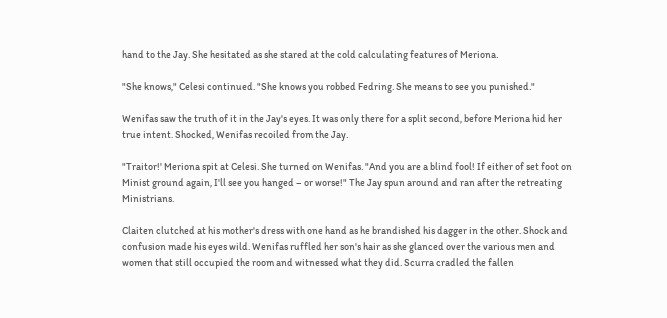hand to the Jay. She hesitated as she stared at the cold calculating features of Meriona.

"She knows," Celesi continued. "She knows you robbed Fedring. She means to see you punished."

Wenifas saw the truth of it in the Jay's eyes. It was only there for a split second, before Meriona hid her true intent. Shocked, Wenifas recoiled from the Jay.

"Traitor!' Meriona spit at Celesi. She turned on Wenifas. "And you are a blind fool! If either of set foot on Minist ground again, I'll see you hanged – or worse!" The Jay spun around and ran after the retreating Ministrians.

Claiten clutched at his mother's dress with one hand as he brandished his dagger in the other. Shock and confusion made his eyes wild. Wenifas ruffled her son's hair as she glanced over the various men and women that still occupied the room and witnessed what they did. Scurra cradled the fallen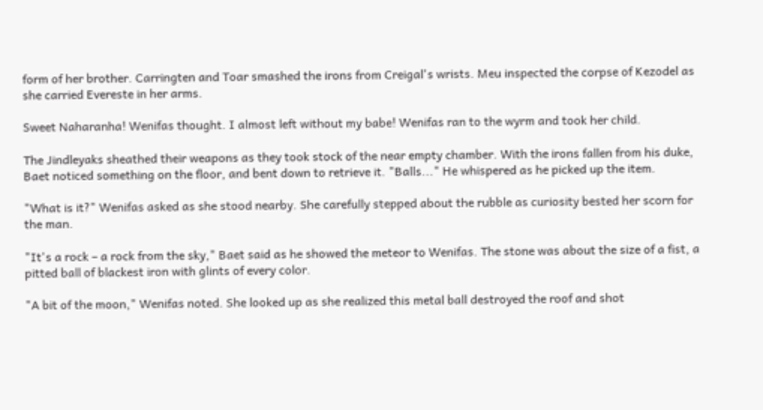form of her brother. Carringten and Toar smashed the irons from Creigal's wrists. Meu inspected the corpse of Kezodel as she carried Evereste in her arms.

Sweet Naharanha! Wenifas thought. I almost left without my babe! Wenifas ran to the wyrm and took her child.

The Jindleyaks sheathed their weapons as they took stock of the near empty chamber. With the irons fallen from his duke, Baet noticed something on the floor, and bent down to retrieve it. "Balls..." He whispered as he picked up the item.

"What is it?" Wenifas asked as she stood nearby. She carefully stepped about the rubble as curiosity bested her scorn for the man.

"It's a rock – a rock from the sky," Baet said as he showed the meteor to Wenifas. The stone was about the size of a fist, a pitted ball of blackest iron with glints of every color.

"A bit of the moon," Wenifas noted. She looked up as she realized this metal ball destroyed the roof and shot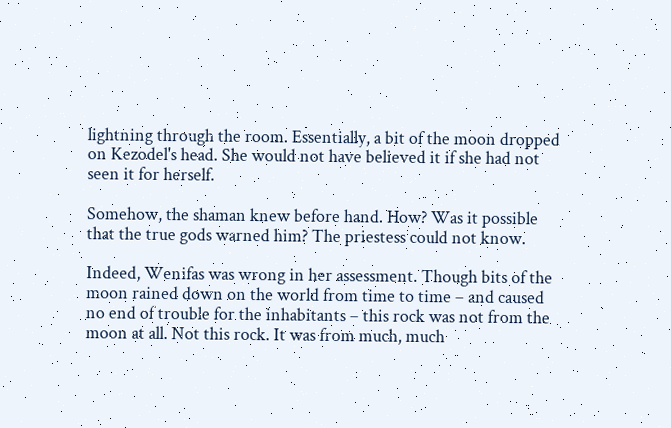lightning through the room. Essentially, a bit of the moon dropped on Kezodel's head. She would not have believed it if she had not seen it for herself.

Somehow, the shaman knew before hand. How? Was it possible that the true gods warned him? The priestess could not know.

Indeed, Wenifas was wrong in her assessment. Though bits of the moon rained down on the world from time to time – and caused no end of trouble for the inhabitants – this rock was not from the moon at all. Not this rock. It was from much, much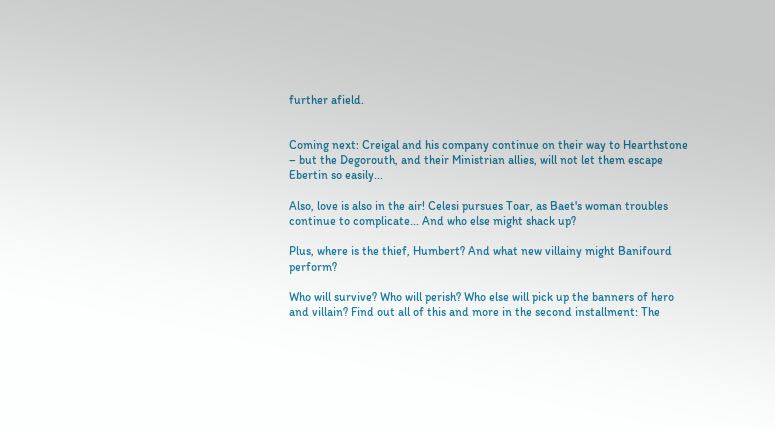further afield.


Coming next: Creigal and his company continue on their way to Hearthstone – but the Degorouth, and their Ministrian allies, will not let them escape Ebertin so easily...

Also, love is also in the air! Celesi pursues Toar, as Baet's woman troubles continue to complicate... And who else might shack up?

Plus, where is the thief, Humbert? And what new villainy might Banifourd perform?

Who will survive? Who will perish? Who else will pick up the banners of hero and villain? Find out all of this and more in the second installment: The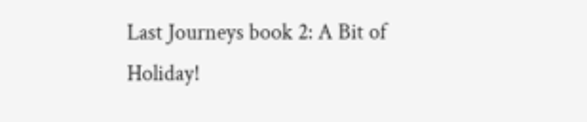Last Journeys book 2: A Bit of Holiday!